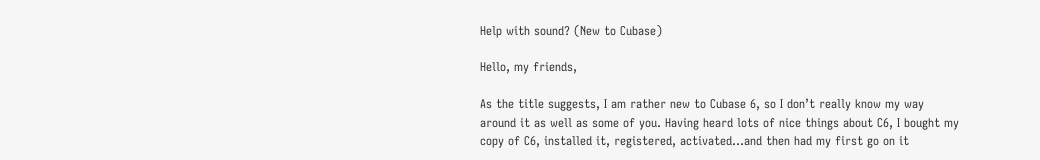Help with sound? (New to Cubase)

Hello, my friends,

As the title suggests, I am rather new to Cubase 6, so I don’t really know my way around it as well as some of you. Having heard lots of nice things about C6, I bought my copy of C6, installed it, registered, activated…and then had my first go on it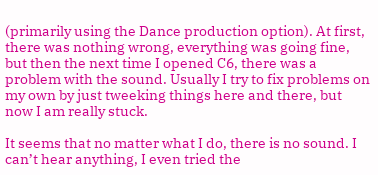(primarily using the Dance production option). At first, there was nothing wrong, everything was going fine, but then the next time I opened C6, there was a problem with the sound. Usually I try to fix problems on my own by just tweeking things here and there, but now I am really stuck.

It seems that no matter what I do, there is no sound. I can’t hear anything, I even tried the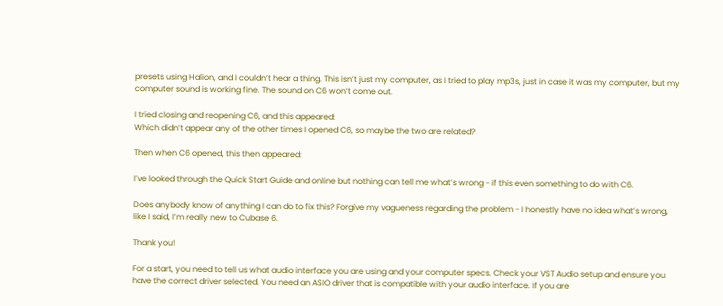presets using Halion, and I couldn’t hear a thing. This isn’t just my computer, as I tried to play mp3s, just in case it was my computer, but my computer sound is working fine. The sound on C6 won’t come out.

I tried closing and reopening C6, and this appeared:
Which didn’t appear any of the other times I opened C6, so maybe the two are related?

Then when C6 opened, this then appeared:

I’ve looked through the Quick Start Guide and online but nothing can tell me what’s wrong - if this even something to do with C6.

Does anybody know of anything I can do to fix this? Forgive my vagueness regarding the problem - I honestly have no idea what’s wrong, like I said, I’m really new to Cubase 6.

Thank you!

For a start, you need to tell us what audio interface you are using and your computer specs. Check your VST Audio setup and ensure you have the correct driver selected. You need an ASIO driver that is compatible with your audio interface. If you are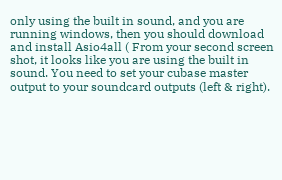only using the built in sound, and you are running windows, then you should download and install Asio4all ( From your second screen shot, it looks like you are using the built in sound. You need to set your cubase master output to your soundcard outputs (left & right).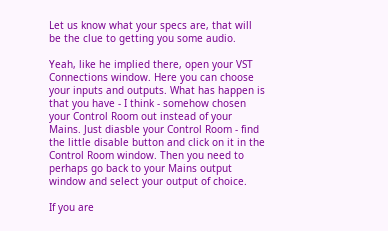Let us know what your specs are, that will be the clue to getting you some audio.

Yeah, like he implied there, open your VST Connections window. Here you can choose your inputs and outputs. What has happen is that you have - I think - somehow chosen your Control Room out instead of your Mains. Just diasble your Control Room - find the little disable button and click on it in the Control Room window. Then you need to perhaps go back to your Mains output window and select your output of choice.

If you are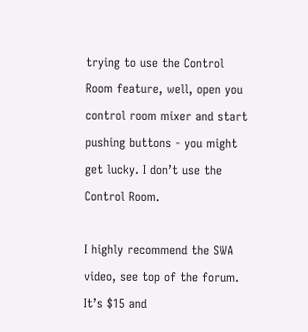trying to use the Control Room feature, well, open you control room mixer and start pushing buttons - you might get lucky. I don’t use the Control Room.

I highly recommend the SWA video, see top of the forum. It’s $15 and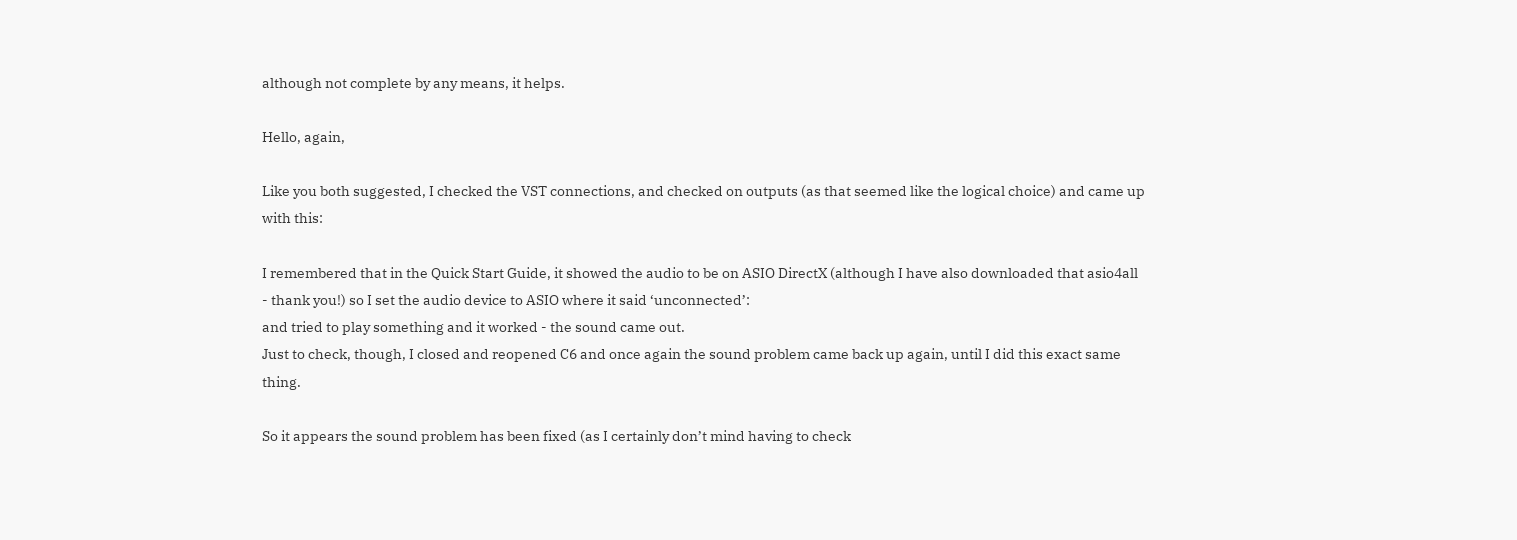although not complete by any means, it helps.

Hello, again,

Like you both suggested, I checked the VST connections, and checked on outputs (as that seemed like the logical choice) and came up with this:

I remembered that in the Quick Start Guide, it showed the audio to be on ASIO DirectX (although I have also downloaded that asio4all - thank you!) so I set the audio device to ASIO where it said ‘unconnected’:
and tried to play something and it worked - the sound came out.
Just to check, though, I closed and reopened C6 and once again the sound problem came back up again, until I did this exact same thing.

So it appears the sound problem has been fixed (as I certainly don’t mind having to check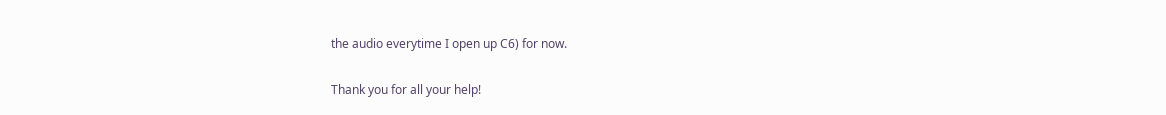the audio everytime I open up C6) for now.

Thank you for all your help!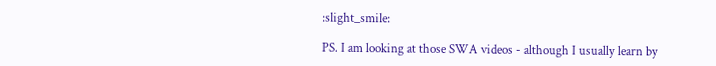:slight_smile:

PS. I am looking at those SWA videos - although I usually learn by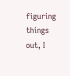figuring things out, I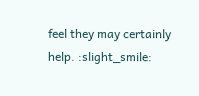feel they may certainly help. :slight_smile: